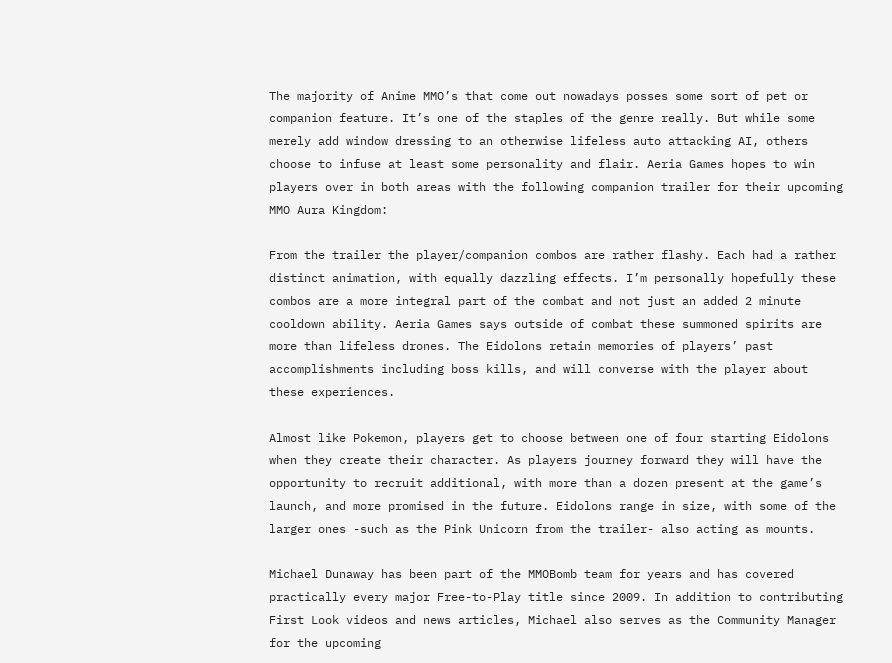The majority of Anime MMO’s that come out nowadays posses some sort of pet or companion feature. It’s one of the staples of the genre really. But while some merely add window dressing to an otherwise lifeless auto attacking AI, others choose to infuse at least some personality and flair. Aeria Games hopes to win players over in both areas with the following companion trailer for their upcoming MMO Aura Kingdom:

From the trailer the player/companion combos are rather flashy. Each had a rather distinct animation, with equally dazzling effects. I’m personally hopefully these combos are a more integral part of the combat and not just an added 2 minute cooldown ability. Aeria Games says outside of combat these summoned spirits are more than lifeless drones. The Eidolons retain memories of players’ past accomplishments including boss kills, and will converse with the player about these experiences.

Almost like Pokemon, players get to choose between one of four starting Eidolons when they create their character. As players journey forward they will have the opportunity to recruit additional, with more than a dozen present at the game’s launch, and more promised in the future. Eidolons range in size, with some of the larger ones -such as the Pink Unicorn from the trailer- also acting as mounts.

Michael Dunaway has been part of the MMOBomb team for years and has covered practically every major Free-to-Play title since 2009. In addition to contributing First Look videos and news articles, Michael also serves as the Community Manager for the upcoming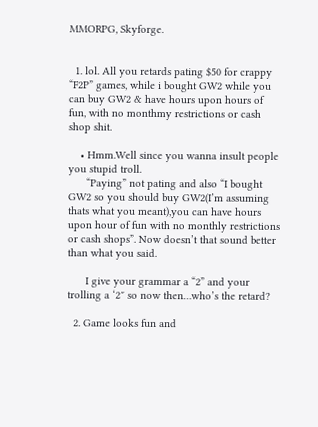MMORPG, Skyforge.


  1. lol. All you retards pating $50 for crappy “F2P” games, while i bought GW2 while you can buy GW2 & have hours upon hours of fun, with no monthmy restrictions or cash shop shit.

    • Hmm.Well since you wanna insult people you stupid troll.
      “Paying” not pating and also “I bought GW2 so you should buy GW2(I’m assuming thats what you meant),you can have hours upon hour of fun with no monthly restrictions or cash shops”. Now doesn’t that sound better than what you said.

      I give your grammar a “2” and your trolling a ‘2″ so now then…who’s the retard?

  2. Game looks fun and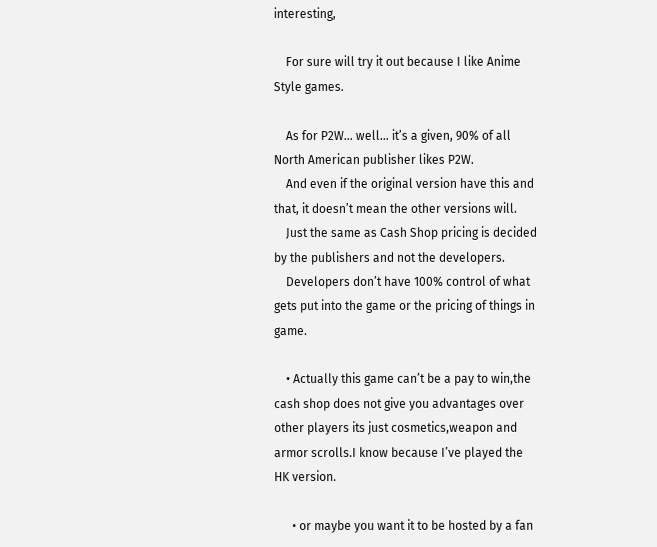interesting,

    For sure will try it out because I like Anime Style games.

    As for P2W… well… it’s a given, 90% of all North American publisher likes P2W.
    And even if the original version have this and that, it doesn’t mean the other versions will.
    Just the same as Cash Shop pricing is decided by the publishers and not the developers.
    Developers don’t have 100% control of what gets put into the game or the pricing of things in game.

    • Actually this game can’t be a pay to win,the cash shop does not give you advantages over other players its just cosmetics,weapon and armor scrolls.I know because I’ve played the HK version.

      • or maybe you want it to be hosted by a fan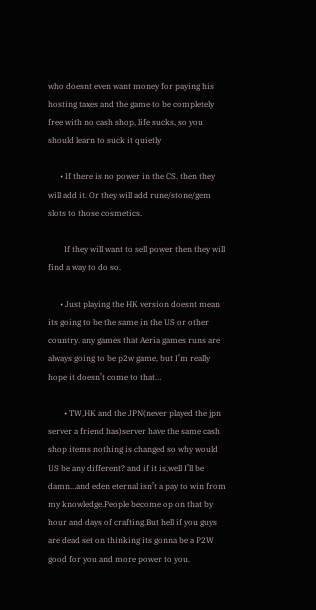who doesnt even want money for paying his hosting taxes and the game to be completely free with no cash shop, life sucks, so you should learn to suck it quietly

      • If there is no power in the CS. then they will add it. Or they will add rune/stone/gem slots to those cosmetics.

        If they will want to sell power then they will find a way to do so.

      • Just playing the HK version doesnt mean its going to be the same in the US or other country. any games that Aeria games runs are always going to be p2w game, but I’m really hope it doesn’t come to that…

        • TW,HK and the JPN(never played the jpn server a friend has)server have the same cash shop items nothing is changed so why would US be any different? and if it is,well I’ll be damn…and eden eternal isn’t a pay to win from my knowledge.People become op on that by hour and days of crafting.But hell if you guys are dead set on thinking its gonna be a P2W good for you and more power to you.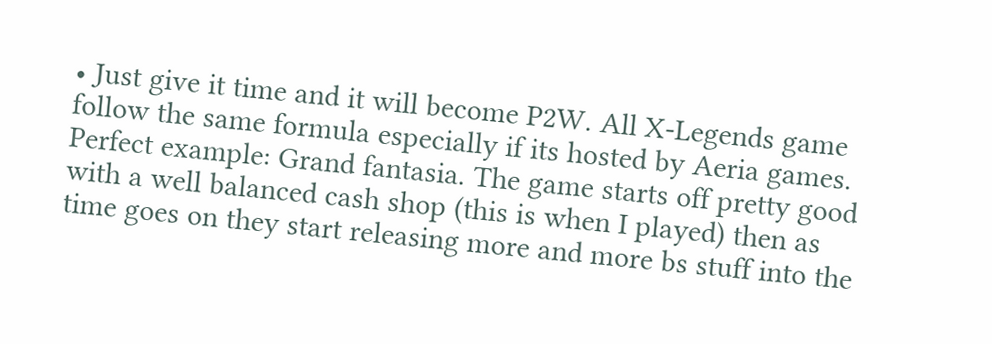• Just give it time and it will become P2W. All X-Legends game follow the same formula especially if its hosted by Aeria games. Perfect example: Grand fantasia. The game starts off pretty good with a well balanced cash shop (this is when I played) then as time goes on they start releasing more and more bs stuff into the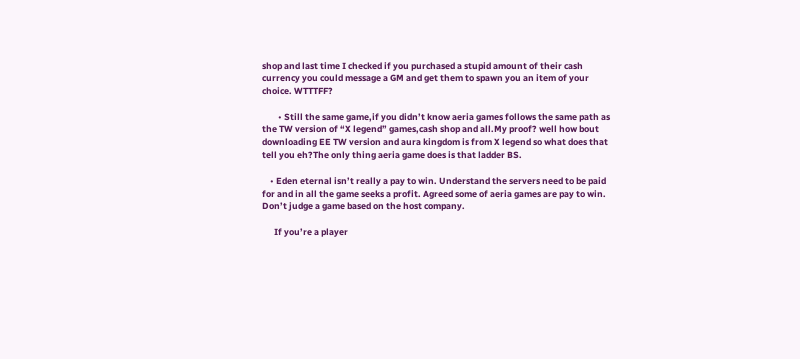shop and last time I checked if you purchased a stupid amount of their cash currency you could message a GM and get them to spawn you an item of your choice. WTTTFF?

        • Still the same game,if you didn’t know aeria games follows the same path as the TW version of “X legend” games,cash shop and all.My proof? well how bout downloading EE TW version and aura kingdom is from X legend so what does that tell you eh?The only thing aeria game does is that ladder BS.

    • Eden eternal isn’t really a pay to win. Understand the servers need to be paid for and in all the game seeks a profit. Agreed some of aeria games are pay to win. Don’t judge a game based on the host company.

      If you’re a player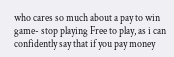who cares so much about a pay to win game- stop playing Free to play, as i can confidently say that if you pay money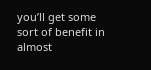you’ll get some sort of benefit in almost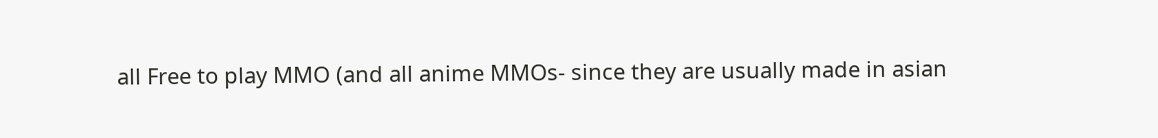all Free to play MMO (and all anime MMOs- since they are usually made in asian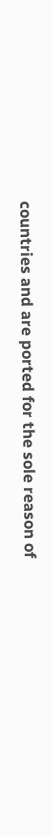countries and are ported for the sole reason of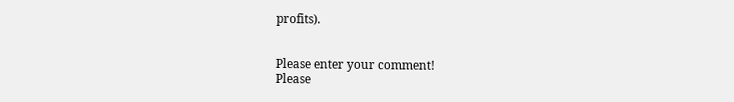profits).


Please enter your comment!
Please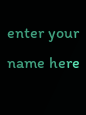enter your name here